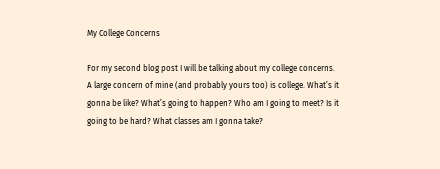My College Concerns

For my second blog post I will be talking about my college concerns. A large concern of mine (and probably yours too) is college. What’s it gonna be like? What’s going to happen? Who am I going to meet? Is it going to be hard? What classes am I gonna take?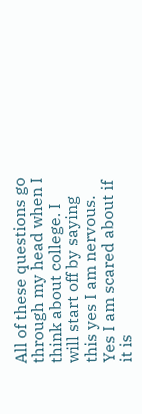All of these questions go through my head when I think about college. I will start off by saying this yes I am nervous. Yes I am scared about if it is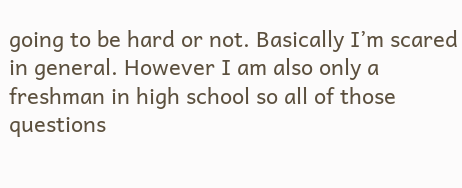going to be hard or not. Basically I’m scared in general. However I am also only a freshman in high school so all of those questions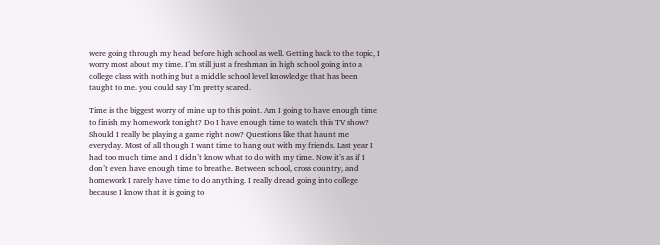were going through my head before high school as well. Getting back to the topic, I worry most about my time. I’m still just a freshman in high school going into a college class with nothing but a middle school level knowledge that has been taught to me. you could say I’m pretty scared.

Time is the biggest worry of mine up to this point. Am I going to have enough time to finish my homework tonight? Do I have enough time to watch this TV show? Should I really be playing a game right now? Questions like that haunt me everyday. Most of all though I want time to hang out with my friends. Last year I had too much time and I didn’t know what to do with my time. Now it’s as if I don’t even have enough time to breathe. Between school, cross country, and homework I rarely have time to do anything. I really dread going into college because I know that it is going to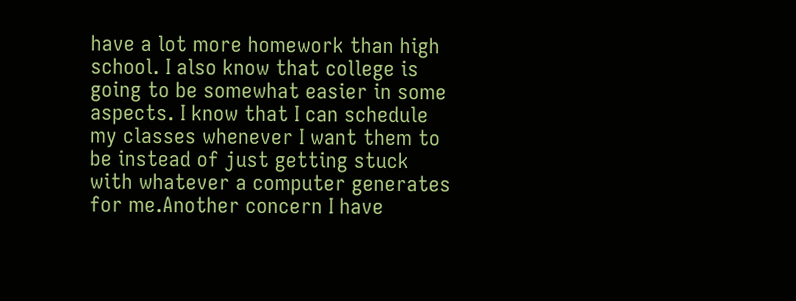have a lot more homework than high school. I also know that college is going to be somewhat easier in some aspects. I know that I can schedule my classes whenever I want them to be instead of just getting stuck with whatever a computer generates for me.Another concern I have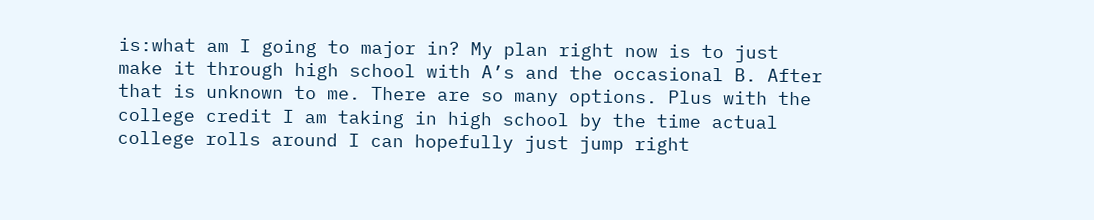is:what am I going to major in? My plan right now is to just make it through high school with A’s and the occasional B. After that is unknown to me. There are so many options. Plus with the college credit I am taking in high school by the time actual college rolls around I can hopefully just jump right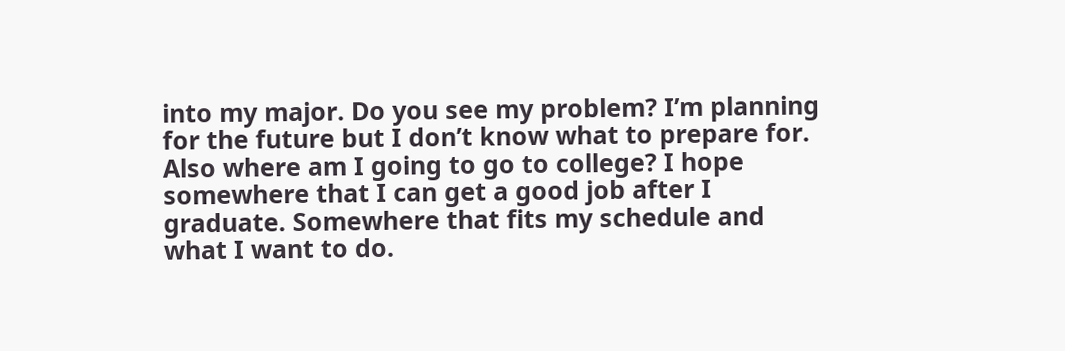into my major. Do you see my problem? I’m planning for the future but I don’t know what to prepare for. Also where am I going to go to college? I hope somewhere that I can get a good job after I graduate. Somewhere that fits my schedule and what I want to do.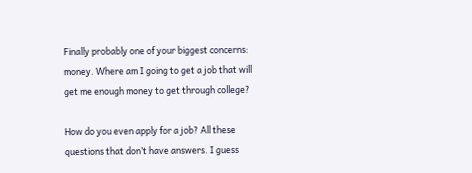Finally probably one of your biggest concerns: money. Where am I going to get a job that will get me enough money to get through college?

How do you even apply for a job? All these questions that don’t have answers. I guess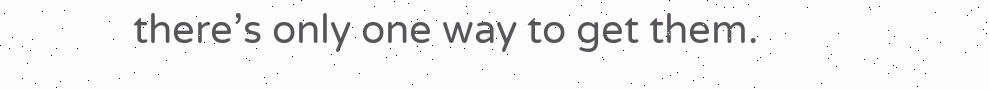there’s only one way to get them.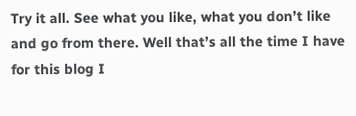Try it all. See what you like, what you don’t like and go from there. Well that’s all the time I have for this blog I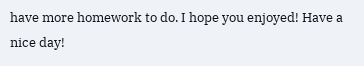have more homework to do. I hope you enjoyed! Have a nice day!